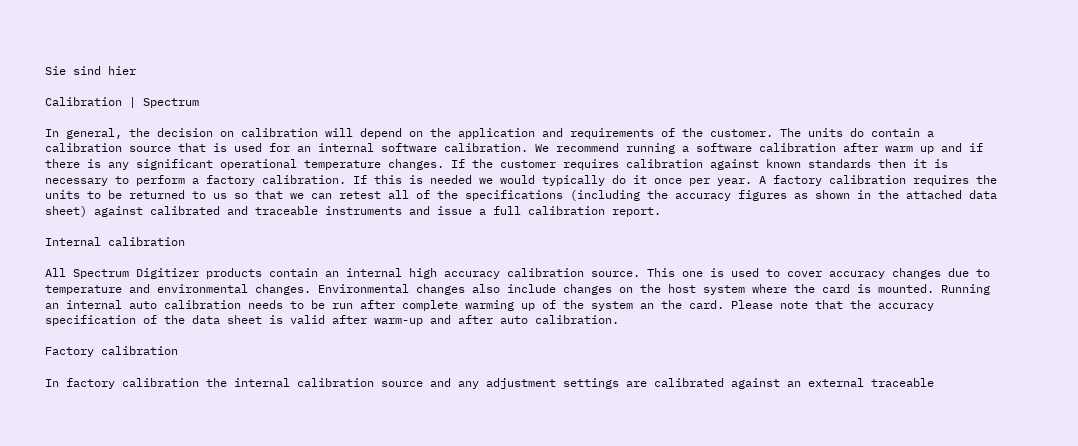Sie sind hier

Calibration | Spectrum

In general, the decision on calibration will depend on the application and requirements of the customer. The units do contain a calibration source that is used for an internal software calibration. We recommend running a software calibration after warm up and if there is any significant operational temperature changes. If the customer requires calibration against known standards then it is necessary to perform a factory calibration. If this is needed we would typically do it once per year. A factory calibration requires the units to be returned to us so that we can retest all of the specifications (including the accuracy figures as shown in the attached data sheet) against calibrated and traceable instruments and issue a full calibration report.

Internal calibration

All Spectrum Digitizer products contain an internal high accuracy calibration source. This one is used to cover accuracy changes due to temperature and environmental changes. Environmental changes also include changes on the host system where the card is mounted. Running an internal auto calibration needs to be run after complete warming up of the system an the card. Please note that the accuracy specification of the data sheet is valid after warm-up and after auto calibration.

Factory calibration

In factory calibration the internal calibration source and any adjustment settings are calibrated against an external traceable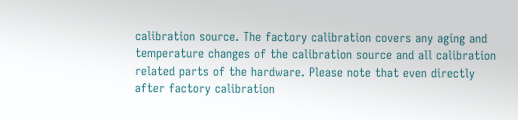calibration source. The factory calibration covers any aging and temperature changes of the calibration source and all calibration related parts of the hardware. Please note that even directly after factory calibration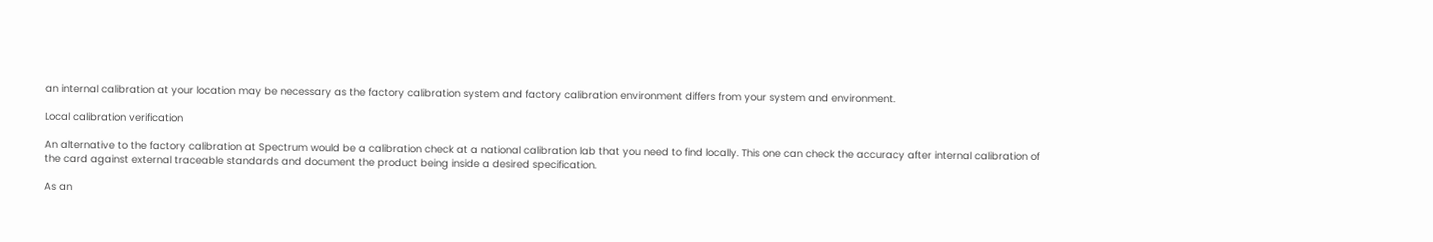an internal calibration at your location may be necessary as the factory calibration system and factory calibration environment differs from your system and environment.

Local calibration verification

An alternative to the factory calibration at Spectrum would be a calibration check at a national calibration lab that you need to find locally. This one can check the accuracy after internal calibration of the card against external traceable standards and document the product being inside a desired specification.

As an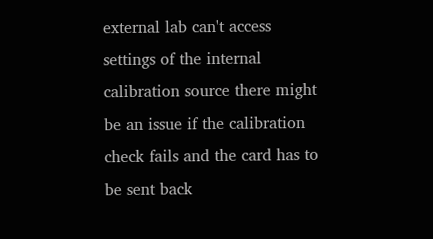external lab can't access settings of the internal calibration source there might be an issue if the calibration check fails and the card has to be sent back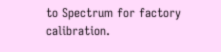to Spectrum for factory calibration.